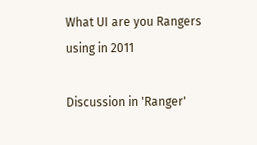What UI are you Rangers using in 2011

Discussion in 'Ranger'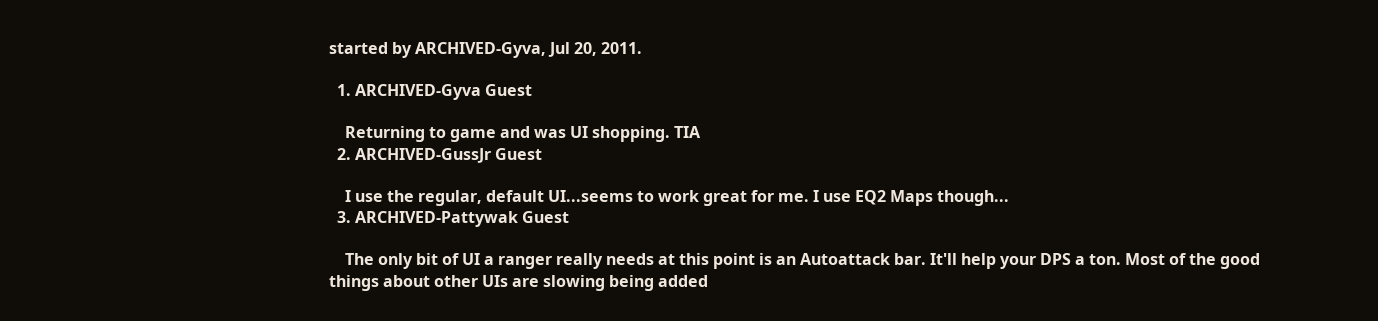started by ARCHIVED-Gyva, Jul 20, 2011.

  1. ARCHIVED-Gyva Guest

    Returning to game and was UI shopping. TIA
  2. ARCHIVED-GussJr Guest

    I use the regular, default UI...seems to work great for me. I use EQ2 Maps though...
  3. ARCHIVED-Pattywak Guest

    The only bit of UI a ranger really needs at this point is an Autoattack bar. It'll help your DPS a ton. Most of the good things about other UIs are slowing being added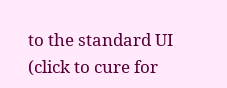to the standard UI (click to cure for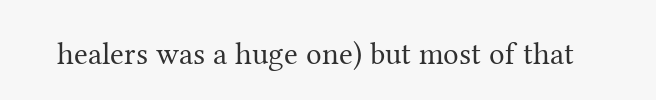healers was a huge one) but most of that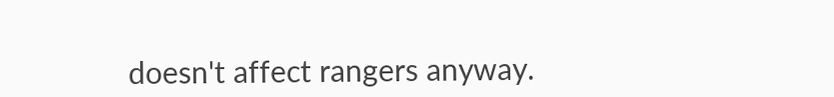doesn't affect rangers anyway.